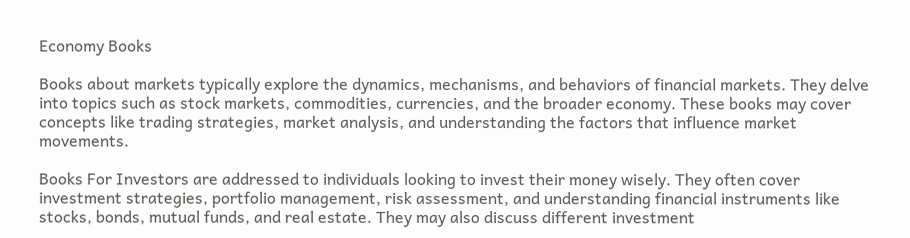Economy Books

Books about markets typically explore the dynamics, mechanisms, and behaviors of financial markets. They delve into topics such as stock markets, commodities, currencies, and the broader economy. These books may cover concepts like trading strategies, market analysis, and understanding the factors that influence market movements.

Books For Investors are addressed to individuals looking to invest their money wisely. They often cover investment strategies, portfolio management, risk assessment, and understanding financial instruments like stocks, bonds, mutual funds, and real estate. They may also discuss different investment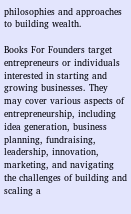philosophies and approaches to building wealth.

Books For Founders target entrepreneurs or individuals interested in starting and growing businesses. They may cover various aspects of entrepreneurship, including idea generation, business planning, fundraising, leadership, innovation, marketing, and navigating the challenges of building and scaling a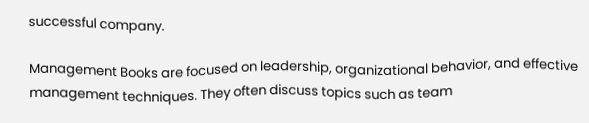successful company.

Management Books are focused on leadership, organizational behavior, and effective management techniques. They often discuss topics such as team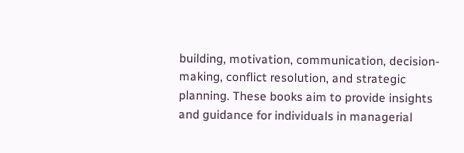building, motivation, communication, decision-making, conflict resolution, and strategic planning. These books aim to provide insights and guidance for individuals in managerial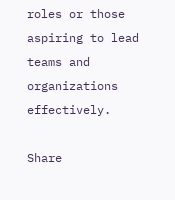roles or those aspiring to lead teams and organizations effectively.

Share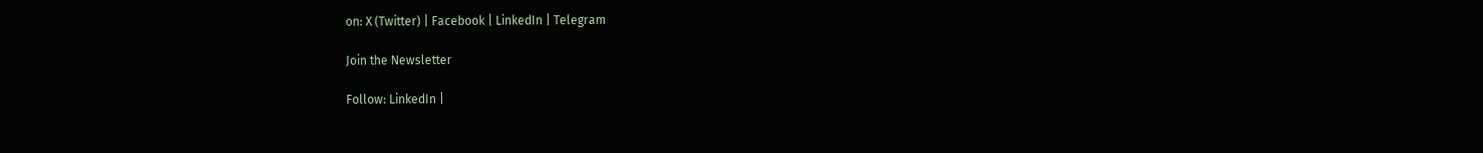on: X (Twitter) | Facebook | LinkedIn | Telegram

Join the Newsletter

Follow: LinkedIn |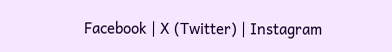Facebook | X (Twitter) | Instagram